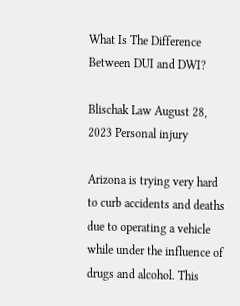What Is The Difference Between DUI and DWI?

Blischak Law August 28, 2023 Personal injury

Arizona is trying very hard to curb accidents and deaths due to operating a vehicle while under the influence of drugs and alcohol. This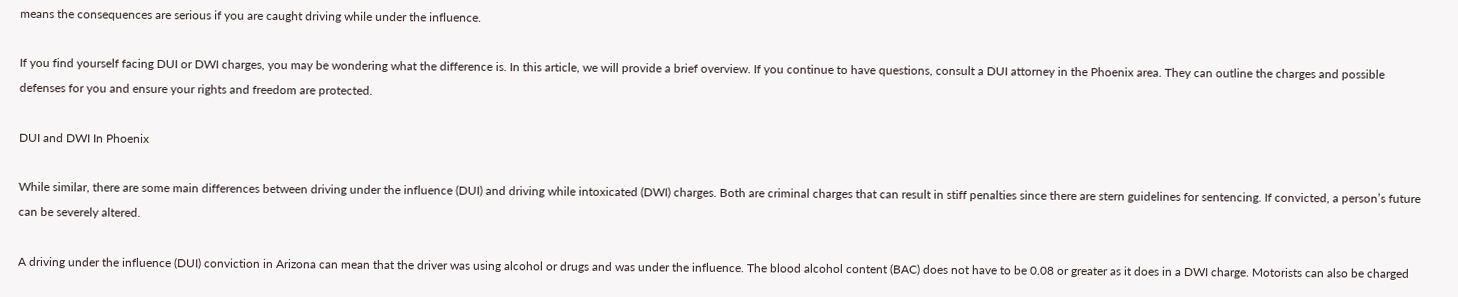means the consequences are serious if you are caught driving while under the influence.

If you find yourself facing DUI or DWI charges, you may be wondering what the difference is. In this article, we will provide a brief overview. If you continue to have questions, consult a DUI attorney in the Phoenix area. They can outline the charges and possible defenses for you and ensure your rights and freedom are protected.

DUI and DWI In Phoenix

While similar, there are some main differences between driving under the influence (DUI) and driving while intoxicated (DWI) charges. Both are criminal charges that can result in stiff penalties since there are stern guidelines for sentencing. If convicted, a person’s future can be severely altered.

A driving under the influence (DUI) conviction in Arizona can mean that the driver was using alcohol or drugs and was under the influence. The blood alcohol content (BAC) does not have to be 0.08 or greater as it does in a DWI charge. Motorists can also be charged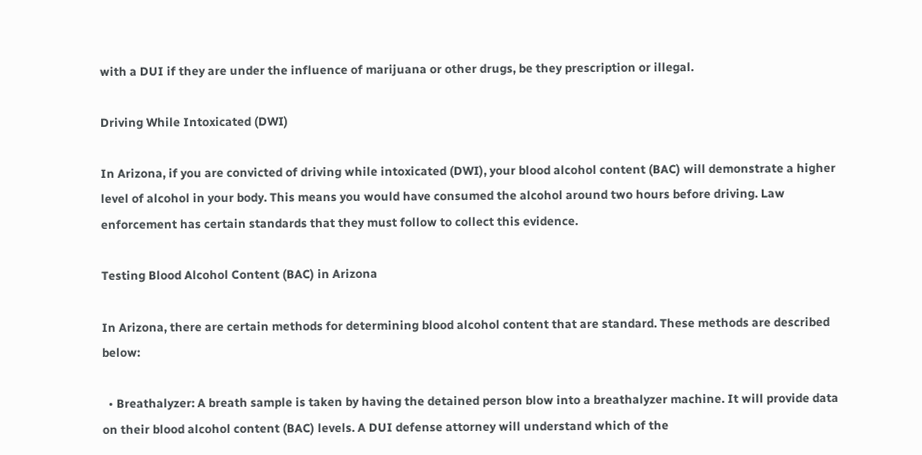with a DUI if they are under the influence of marijuana or other drugs, be they prescription or illegal.

Driving While Intoxicated (DWI)

In Arizona, if you are convicted of driving while intoxicated (DWI), your blood alcohol content (BAC) will demonstrate a higher level of alcohol in your body. This means you would have consumed the alcohol around two hours before driving. Law enforcement has certain standards that they must follow to collect this evidence.

Testing Blood Alcohol Content (BAC) in Arizona

In Arizona, there are certain methods for determining blood alcohol content that are standard. These methods are described below:

  • Breathalyzer: A breath sample is taken by having the detained person blow into a breathalyzer machine. It will provide data on their blood alcohol content (BAC) levels. A DUI defense attorney will understand which of the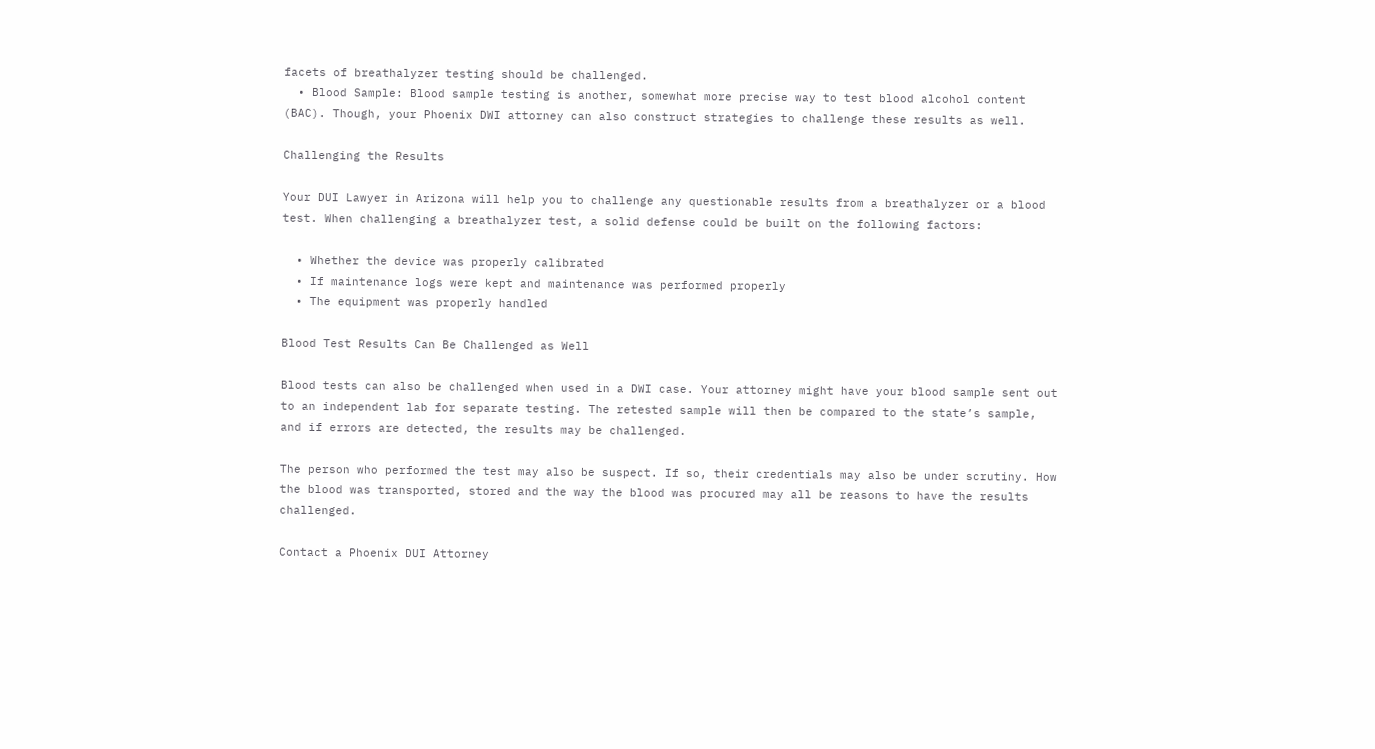facets of breathalyzer testing should be challenged.
  • Blood Sample: Blood sample testing is another, somewhat more precise way to test blood alcohol content (BAC). Though, your Phoenix DWI attorney can also construct strategies to challenge these results as well.

Challenging the Results

Your DUI Lawyer in Arizona will help you to challenge any questionable results from a breathalyzer or a blood test. When challenging a breathalyzer test, a solid defense could be built on the following factors:

  • Whether the device was properly calibrated
  • If maintenance logs were kept and maintenance was performed properly
  • The equipment was properly handled

Blood Test Results Can Be Challenged as Well

Blood tests can also be challenged when used in a DWI case. Your attorney might have your blood sample sent out to an independent lab for separate testing. The retested sample will then be compared to the state’s sample, and if errors are detected, the results may be challenged.

The person who performed the test may also be suspect. If so, their credentials may also be under scrutiny. How the blood was transported, stored and the way the blood was procured may all be reasons to have the results challenged.

Contact a Phoenix DUI Attorney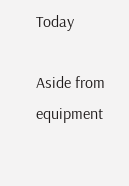Today

Aside from equipment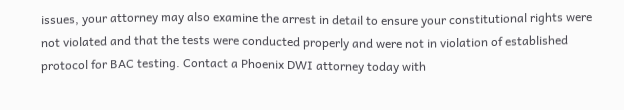issues, your attorney may also examine the arrest in detail to ensure your constitutional rights were not violated and that the tests were conducted properly and were not in violation of established protocol for BAC testing. Contact a Phoenix DWI attorney today with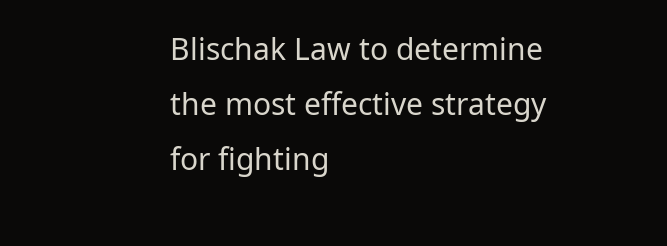Blischak Law to determine the most effective strategy for fighting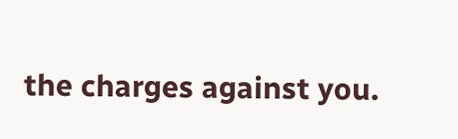the charges against you.